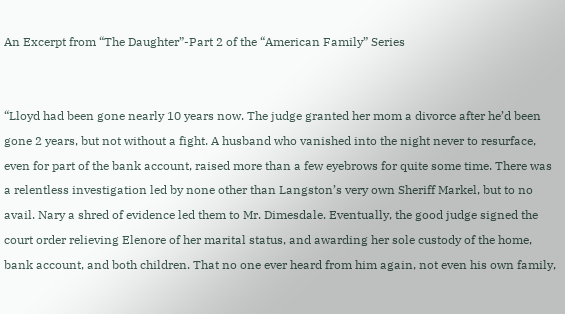An Excerpt from “The Daughter”-Part 2 of the “American Family” Series


“Lloyd had been gone nearly 10 years now. The judge granted her mom a divorce after he’d been gone 2 years, but not without a fight. A husband who vanished into the night never to resurface, even for part of the bank account, raised more than a few eyebrows for quite some time. There was a relentless investigation led by none other than Langston’s very own Sheriff Markel, but to no avail. Nary a shred of evidence led them to Mr. Dimesdale. Eventually, the good judge signed the court order relieving Elenore of her marital status, and awarding her sole custody of the home, bank account, and both children. That no one ever heard from him again, not even his own family,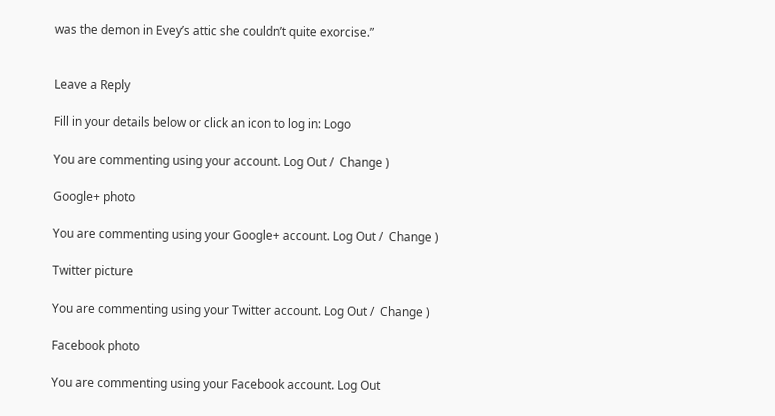was the demon in Evey’s attic she couldn’t quite exorcise.”


Leave a Reply

Fill in your details below or click an icon to log in: Logo

You are commenting using your account. Log Out /  Change )

Google+ photo

You are commenting using your Google+ account. Log Out /  Change )

Twitter picture

You are commenting using your Twitter account. Log Out /  Change )

Facebook photo

You are commenting using your Facebook account. Log Out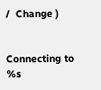/  Change )


Connecting to %s